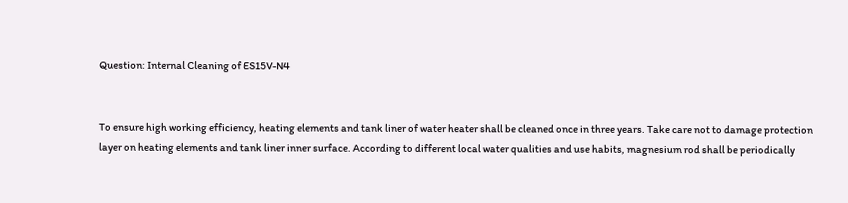Question: Internal Cleaning of ES15V-N4


To ensure high working efficiency, heating elements and tank liner of water heater shall be cleaned once in three years. Take care not to damage protection layer on heating elements and tank liner inner surface. According to different local water qualities and use habits, magnesium rod shall be periodically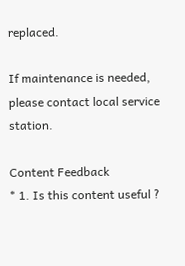replaced.

If maintenance is needed, please contact local service station.

Content Feedback
* 1. Is this content useful ?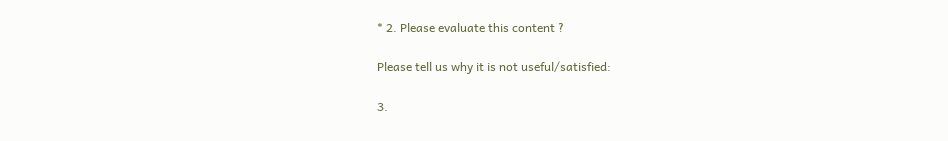* 2. Please evaluate this content ?

Please tell us why it is not useful/satisfied:

3.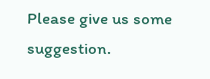Please give us some suggestion.